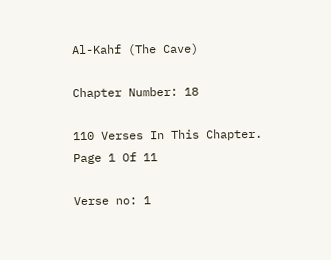Al-Kahf (The Cave)

Chapter Number: 18

110 Verses In This Chapter. Page 1 Of 11

Verse no: 1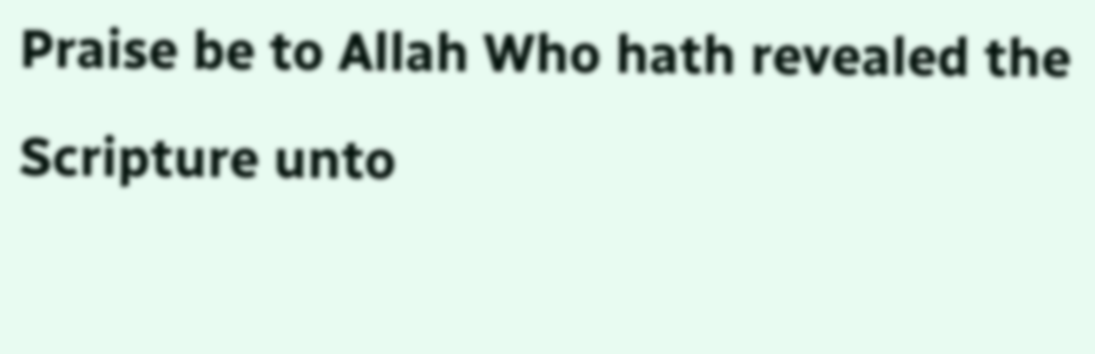Praise be to Allah Who hath revealed the Scripture unto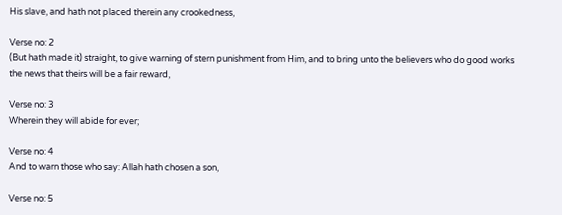His slave, and hath not placed therein any crookedness,

Verse no: 2
(But hath made it) straight, to give warning of stern punishment from Him, and to bring unto the believers who do good works the news that theirs will be a fair reward,

Verse no: 3
Wherein they will abide for ever;

Verse no: 4
And to warn those who say: Allah hath chosen a son,

Verse no: 5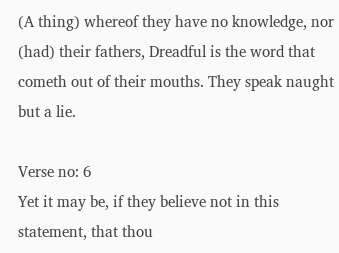(A thing) whereof they have no knowledge, nor (had) their fathers, Dreadful is the word that cometh out of their mouths. They speak naught but a lie.

Verse no: 6
Yet it may be, if they believe not in this statement, that thou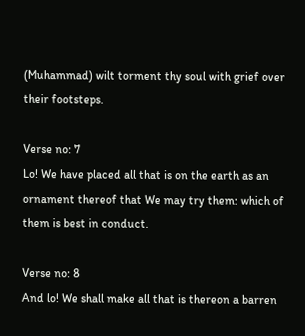(Muhammad) wilt torment thy soul with grief over their footsteps.

Verse no: 7
Lo! We have placed all that is on the earth as an ornament thereof that We may try them: which of them is best in conduct.

Verse no: 8
And lo! We shall make all that is thereon a barren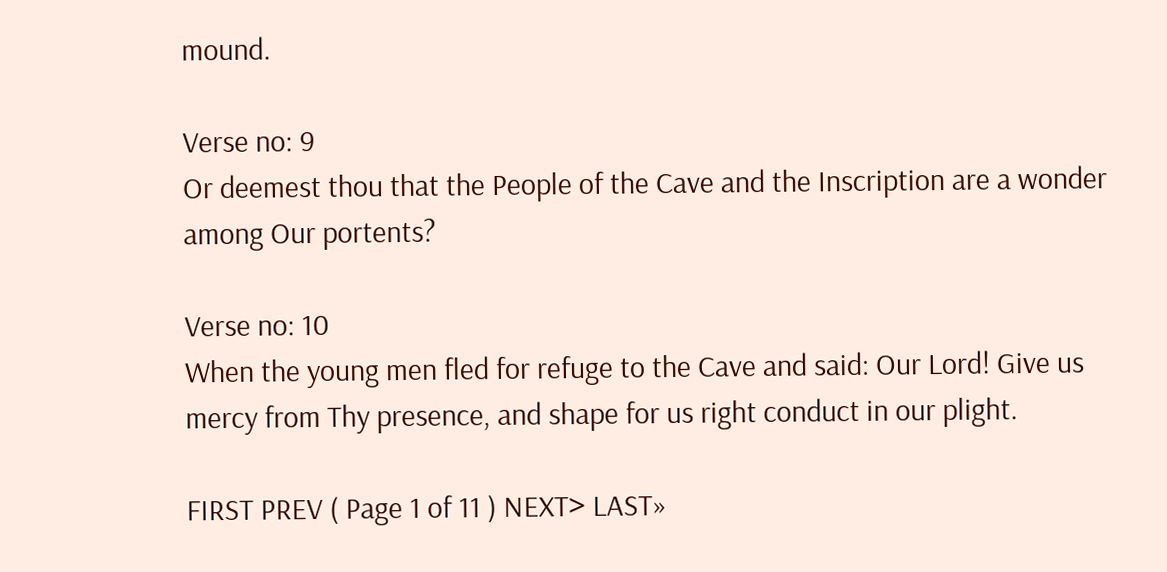mound.

Verse no: 9
Or deemest thou that the People of the Cave and the Inscription are a wonder among Our portents?

Verse no: 10
When the young men fled for refuge to the Cave and said: Our Lord! Give us mercy from Thy presence, and shape for us right conduct in our plight.

FIRST PREV ( Page 1 of 11 ) NEXT> LAST»